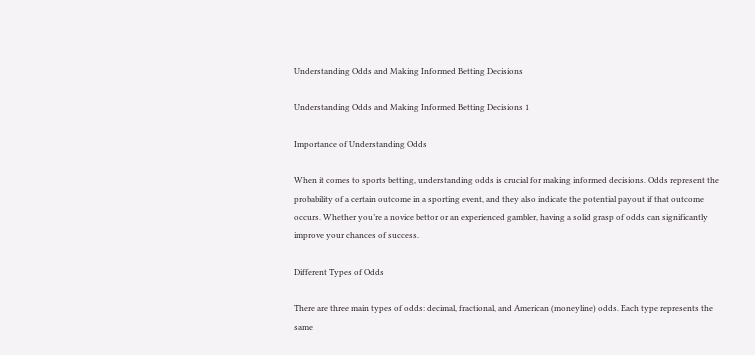Understanding Odds and Making Informed Betting Decisions

Understanding Odds and Making Informed Betting Decisions 1

Importance of Understanding Odds

When it comes to sports betting, understanding odds is crucial for making informed decisions. Odds represent the probability of a certain outcome in a sporting event, and they also indicate the potential payout if that outcome occurs. Whether you’re a novice bettor or an experienced gambler, having a solid grasp of odds can significantly improve your chances of success.

Different Types of Odds

There are three main types of odds: decimal, fractional, and American (moneyline) odds. Each type represents the same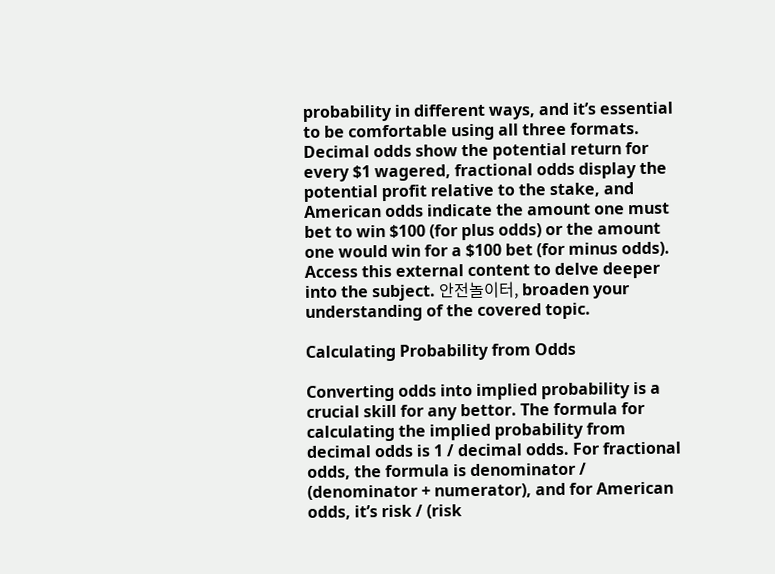probability in different ways, and it’s essential to be comfortable using all three formats. Decimal odds show the potential return for every $1 wagered, fractional odds display the potential profit relative to the stake, and American odds indicate the amount one must bet to win $100 (for plus odds) or the amount one would win for a $100 bet (for minus odds). Access this external content to delve deeper into the subject. 안전놀이터, broaden your understanding of the covered topic.

Calculating Probability from Odds

Converting odds into implied probability is a crucial skill for any bettor. The formula for calculating the implied probability from decimal odds is 1 / decimal odds. For fractional odds, the formula is denominator / (denominator + numerator), and for American odds, it’s risk / (risk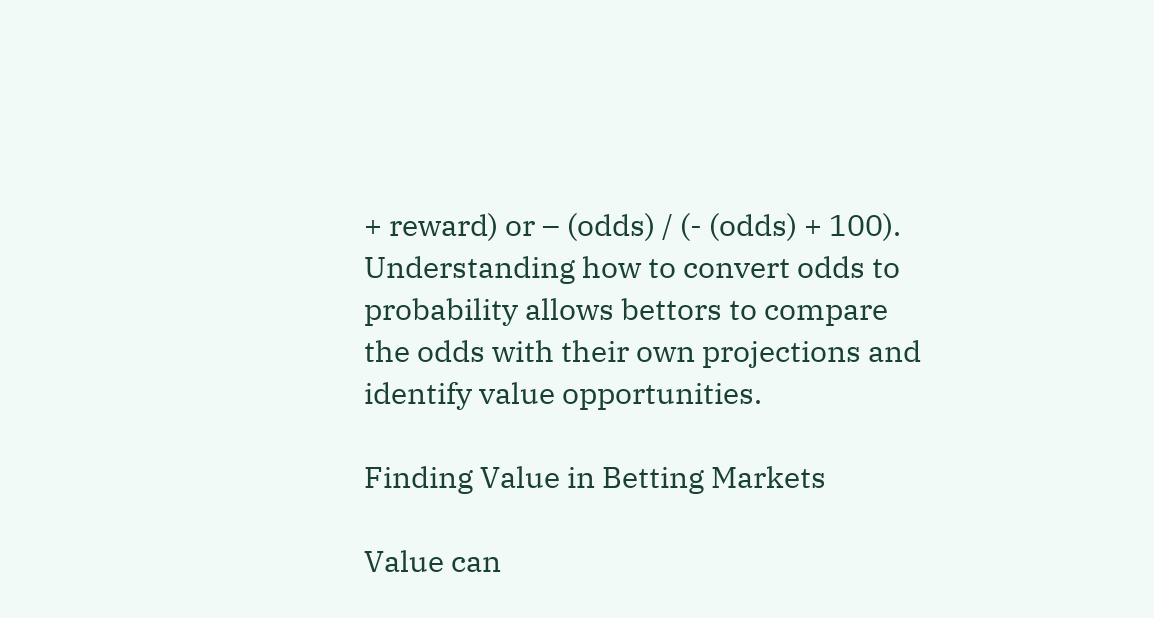+ reward) or – (odds) / (- (odds) + 100). Understanding how to convert odds to probability allows bettors to compare the odds with their own projections and identify value opportunities.

Finding Value in Betting Markets

Value can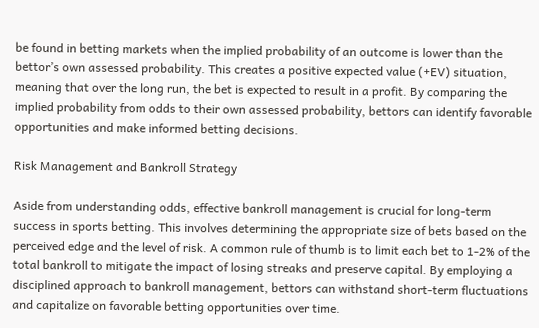be found in betting markets when the implied probability of an outcome is lower than the bettor’s own assessed probability. This creates a positive expected value (+EV) situation, meaning that over the long run, the bet is expected to result in a profit. By comparing the implied probability from odds to their own assessed probability, bettors can identify favorable opportunities and make informed betting decisions.

Risk Management and Bankroll Strategy

Aside from understanding odds, effective bankroll management is crucial for long-term success in sports betting. This involves determining the appropriate size of bets based on the perceived edge and the level of risk. A common rule of thumb is to limit each bet to 1-2% of the total bankroll to mitigate the impact of losing streaks and preserve capital. By employing a disciplined approach to bankroll management, bettors can withstand short-term fluctuations and capitalize on favorable betting opportunities over time.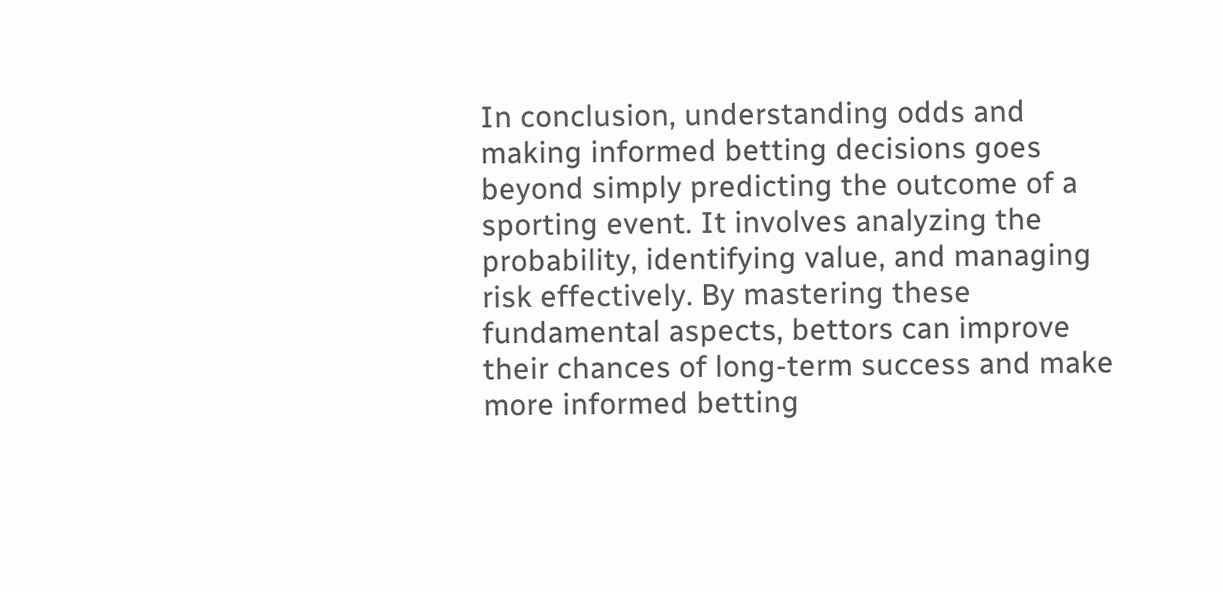In conclusion, understanding odds and making informed betting decisions goes beyond simply predicting the outcome of a sporting event. It involves analyzing the probability, identifying value, and managing risk effectively. By mastering these fundamental aspects, bettors can improve their chances of long-term success and make more informed betting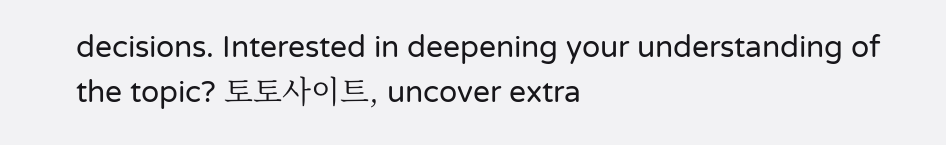decisions. Interested in deepening your understanding of the topic? 토토사이트, uncover extra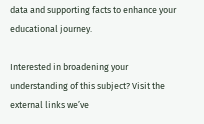data and supporting facts to enhance your educational journey.

Interested in broadening your understanding of this subject? Visit the external links we’ve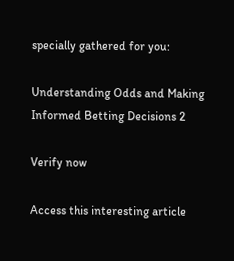specially gathered for you:

Understanding Odds and Making Informed Betting Decisions 2

Verify now

Access this interesting article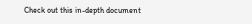Check out this in-depth document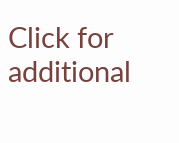Click for additional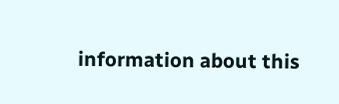information about this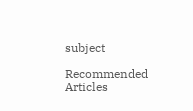subject

Recommended Articles